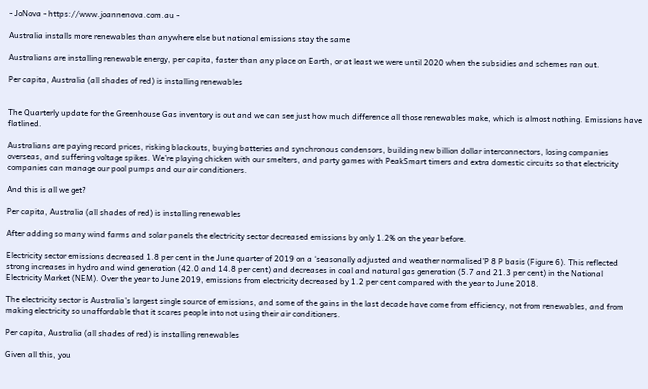- JoNova - https://www.joannenova.com.au -

Australia installs more renewables than anywhere else but national emissions stay the same

Australians are installing renewable energy, per capita, faster than any place on Earth, or at least we were until 2020 when the subsidies and schemes ran out.

Per capita, Australia (all shades of red) is installing renewables


The Quarterly update for the Greenhouse Gas inventory is out and we can see just how much difference all those renewables make, which is almost nothing. Emissions have flatlined.

Australians are paying record prices, risking blackouts, buying batteries and synchronous condensors, building new billion dollar interconnectors, losing companies overseas, and suffering voltage spikes. We’re playing chicken with our smelters, and party games with PeakSmart timers and extra domestic circuits so that electricity companies can manage our pool pumps and our air conditioners.

And this is all we get?

Per capita, Australia (all shades of red) is installing renewables

After adding so many wind farms and solar panels the electricity sector decreased emissions by only 1.2% on the year before.

Electricity sector emissions decreased 1.8 per cent in the June quarter of 2019 on a ‘seasonally adjusted and weather normalised’P 8 P basis (Figure 6). This reflected strong increases in hydro and wind generation (42.0 and 14.8 per cent) and decreases in coal and natural gas generation (5.7 and 21.3 per cent) in the National Electricity Market (NEM). Over the year to June 2019, emissions from electricity decreased by 1.2 per cent compared with the year to June 2018.

The electricity sector is Australia’s largest single source of emissions, and some of the gains in the last decade have come from efficiency, not from renewables, and from making electricity so unaffordable that it scares people into not using their air conditioners.

Per capita, Australia (all shades of red) is installing renewables

Given all this, you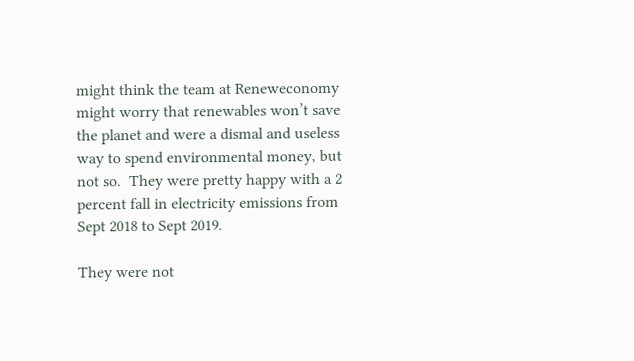might think the team at Reneweconomy might worry that renewables won’t save the planet and were a dismal and useless way to spend environmental money, but not so.  They were pretty happy with a 2 percent fall in electricity emissions from Sept 2018 to Sept 2019.

They were not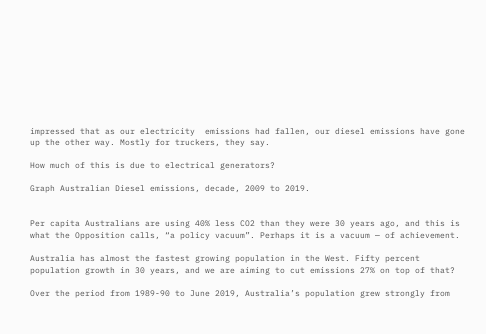impressed that as our electricity  emissions had fallen, our diesel emissions have gone up the other way. Mostly for truckers, they say.

How much of this is due to electrical generators?

Graph Australian Diesel emissions, decade, 2009 to 2019.


Per capita Australians are using 40% less CO2 than they were 30 years ago, and this is what the Opposition calls, “a policy vacuum”. Perhaps it is a vacuum — of achievement.

Australia has almost the fastest growing population in the West. Fifty percent population growth in 30 years, and we are aiming to cut emissions 27% on top of that?

Over the period from 1989-90 to June 2019, Australia’s population grew strongly from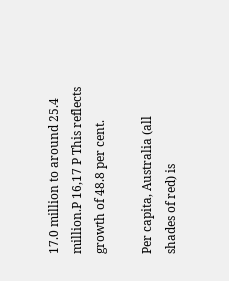17.0 million to around 25.4 million.P 16,17 P This reflects growth of 48.8 per cent.

Per capita, Australia (all shades of red) is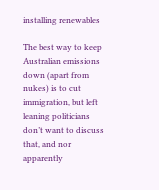installing renewables

The best way to keep Australian emissions down (apart from nukes) is to cut immigration, but left leaning politicians don’t want to discuss that, and nor apparently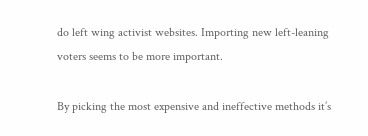do left wing activist websites. Importing new left-leaning voters seems to be more important.

By picking the most expensive and ineffective methods it’s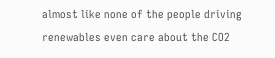almost like none of the people driving renewables even care about the CO2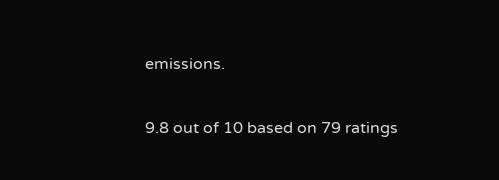emissions.

9.8 out of 10 based on 79 ratings